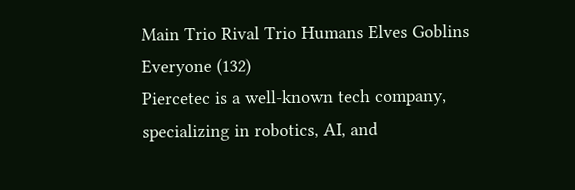Main Trio Rival Trio Humans Elves Goblins Everyone (132)
Piercetec is a well-known tech company, specializing in robotics, AI, and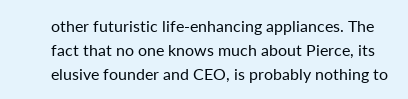other futuristic life-enhancing appliances. The fact that no one knows much about Pierce, its elusive founder and CEO, is probably nothing to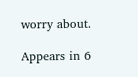worry about.

Appears in 6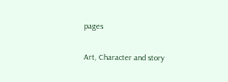pages

Art, Character and story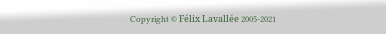Copyright © Félix Lavallée 2005-2021